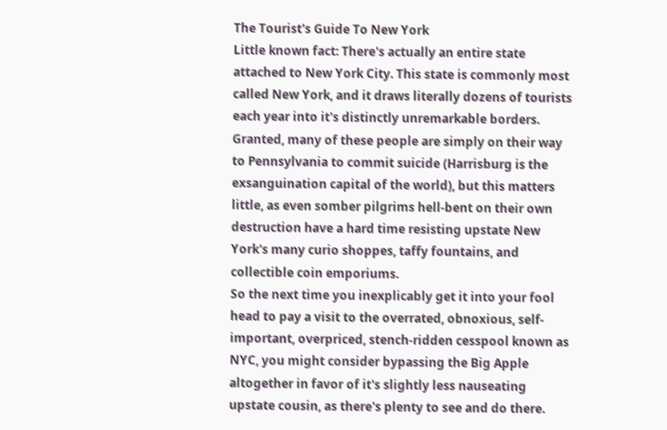The Tourist's Guide To New York
Little known fact: There's actually an entire state attached to New York City. This state is commonly most called New York, and it draws literally dozens of tourists each year into it's distinctly unremarkable borders. Granted, many of these people are simply on their way to Pennsylvania to commit suicide (Harrisburg is the exsanguination capital of the world), but this matters little, as even somber pilgrims hell-bent on their own destruction have a hard time resisting upstate New York's many curio shoppes, taffy fountains, and collectible coin emporiums.
So the next time you inexplicably get it into your fool head to pay a visit to the overrated, obnoxious, self-important, overpriced, stench-ridden cesspool known as NYC, you might consider bypassing the Big Apple altogether in favor of it's slightly less nauseating upstate cousin, as there's plenty to see and do there.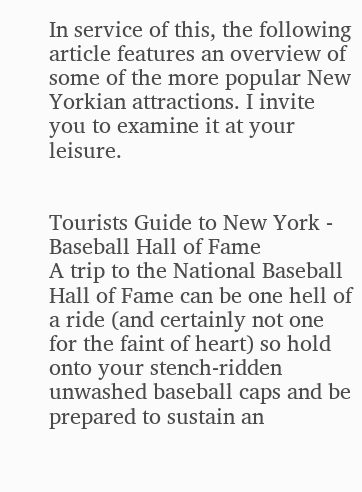In service of this, the following article features an overview of some of the more popular New Yorkian attractions. I invite you to examine it at your leisure.


Tourists Guide to New York - Baseball Hall of Fame
A trip to the National Baseball Hall of Fame can be one hell of a ride (and certainly not one for the faint of heart) so hold onto your stench-ridden unwashed baseball caps and be prepared to sustain an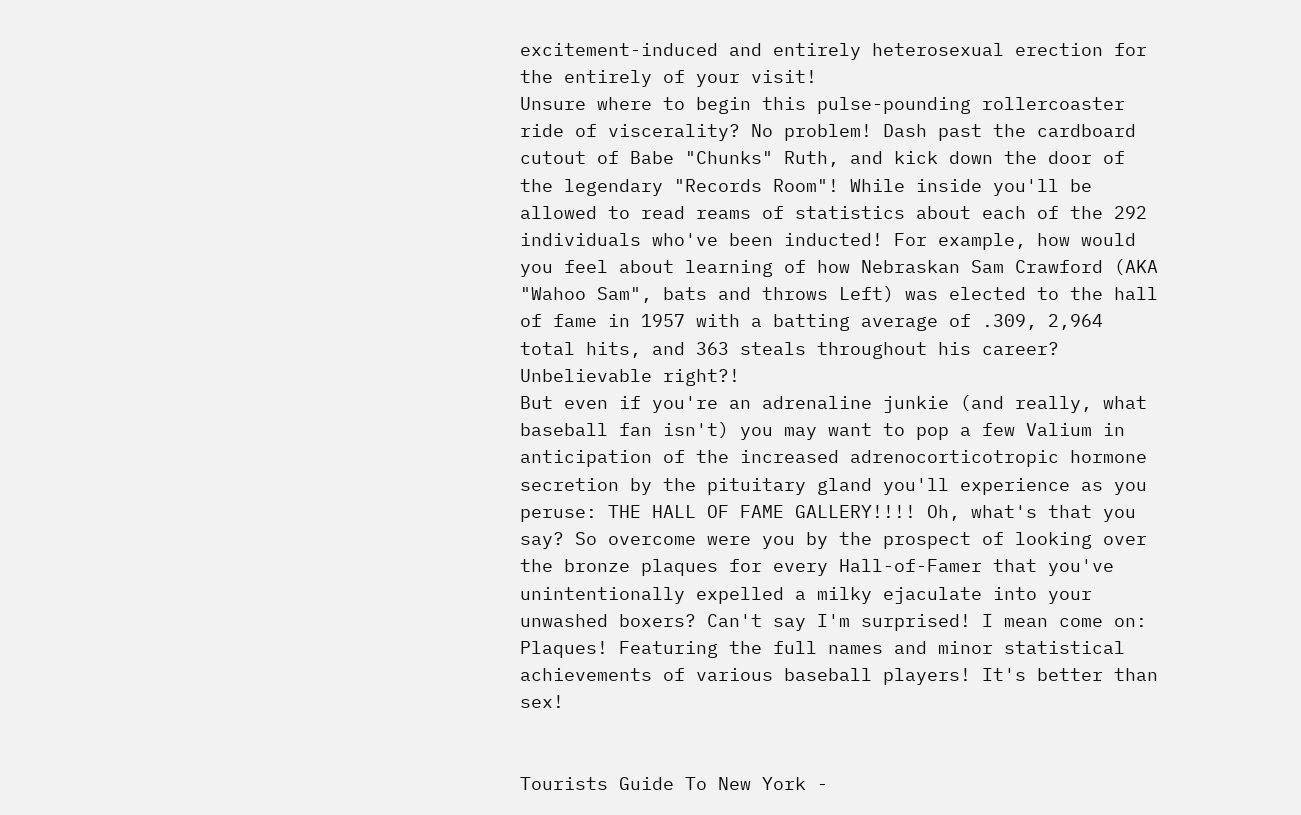excitement-induced and entirely heterosexual erection for the entirely of your visit!
Unsure where to begin this pulse-pounding rollercoaster ride of viscerality? No problem! Dash past the cardboard cutout of Babe "Chunks" Ruth, and kick down the door of the legendary "Records Room"! While inside you'll be allowed to read reams of statistics about each of the 292 individuals who've been inducted! For example, how would you feel about learning of how Nebraskan Sam Crawford (AKA "Wahoo Sam", bats and throws Left) was elected to the hall of fame in 1957 with a batting average of .309, 2,964 total hits, and 363 steals throughout his career? Unbelievable right?!
But even if you're an adrenaline junkie (and really, what baseball fan isn't) you may want to pop a few Valium in anticipation of the increased adrenocorticotropic hormone secretion by the pituitary gland you'll experience as you peruse: THE HALL OF FAME GALLERY!!!! Oh, what's that you say? So overcome were you by the prospect of looking over the bronze plaques for every Hall-of-Famer that you've unintentionally expelled a milky ejaculate into your unwashed boxers? Can't say I'm surprised! I mean come on: Plaques! Featuring the full names and minor statistical achievements of various baseball players! It's better than sex!


Tourists Guide To New York -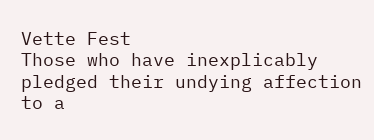Vette Fest
Those who have inexplicably pledged their undying affection to a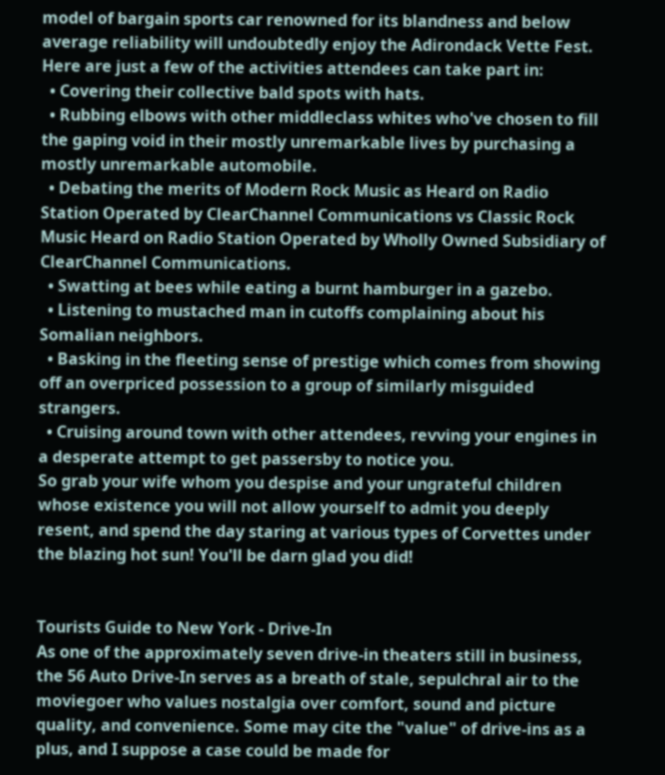model of bargain sports car renowned for its blandness and below average reliability will undoubtedly enjoy the Adirondack Vette Fest. Here are just a few of the activities attendees can take part in:
  • Covering their collective bald spots with hats.
  • Rubbing elbows with other middleclass whites who've chosen to fill the gaping void in their mostly unremarkable lives by purchasing a mostly unremarkable automobile.
  • Debating the merits of Modern Rock Music as Heard on Radio Station Operated by ClearChannel Communications vs Classic Rock Music Heard on Radio Station Operated by Wholly Owned Subsidiary of ClearChannel Communications.
  • Swatting at bees while eating a burnt hamburger in a gazebo.
  • Listening to mustached man in cutoffs complaining about his Somalian neighbors.
  • Basking in the fleeting sense of prestige which comes from showing off an overpriced possession to a group of similarly misguided strangers.
  • Cruising around town with other attendees, revving your engines in a desperate attempt to get passersby to notice you.
So grab your wife whom you despise and your ungrateful children whose existence you will not allow yourself to admit you deeply resent, and spend the day staring at various types of Corvettes under the blazing hot sun! You'll be darn glad you did!


Tourists Guide to New York - Drive-In
As one of the approximately seven drive-in theaters still in business, the 56 Auto Drive-In serves as a breath of stale, sepulchral air to the moviegoer who values nostalgia over comfort, sound and picture quality, and convenience. Some may cite the "value" of drive-ins as a plus, and I suppose a case could be made for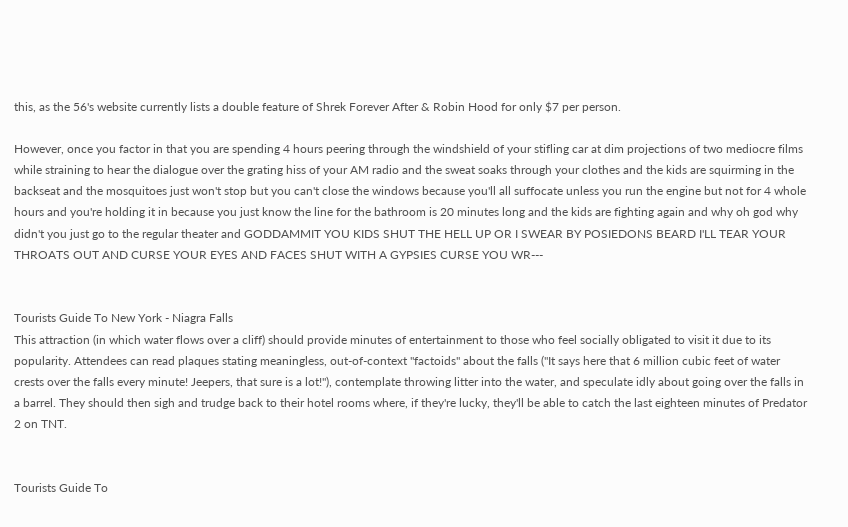this, as the 56's website currently lists a double feature of Shrek Forever After & Robin Hood for only $7 per person.

However, once you factor in that you are spending 4 hours peering through the windshield of your stifling car at dim projections of two mediocre films while straining to hear the dialogue over the grating hiss of your AM radio and the sweat soaks through your clothes and the kids are squirming in the backseat and the mosquitoes just won't stop but you can't close the windows because you'll all suffocate unless you run the engine but not for 4 whole hours and you're holding it in because you just know the line for the bathroom is 20 minutes long and the kids are fighting again and why oh god why didn't you just go to the regular theater and GODDAMMIT YOU KIDS SHUT THE HELL UP OR I SWEAR BY POSIEDONS BEARD I'LL TEAR YOUR THROATS OUT AND CURSE YOUR EYES AND FACES SHUT WITH A GYPSIES CURSE YOU WR---


Tourists Guide To New York - Niagra Falls
This attraction (in which water flows over a cliff) should provide minutes of entertainment to those who feel socially obligated to visit it due to its popularity. Attendees can read plaques stating meaningless, out-of-context "factoids" about the falls ("It says here that 6 million cubic feet of water crests over the falls every minute! Jeepers, that sure is a lot!"), contemplate throwing litter into the water, and speculate idly about going over the falls in a barrel. They should then sigh and trudge back to their hotel rooms where, if they're lucky, they'll be able to catch the last eighteen minutes of Predator 2 on TNT.


Tourists Guide To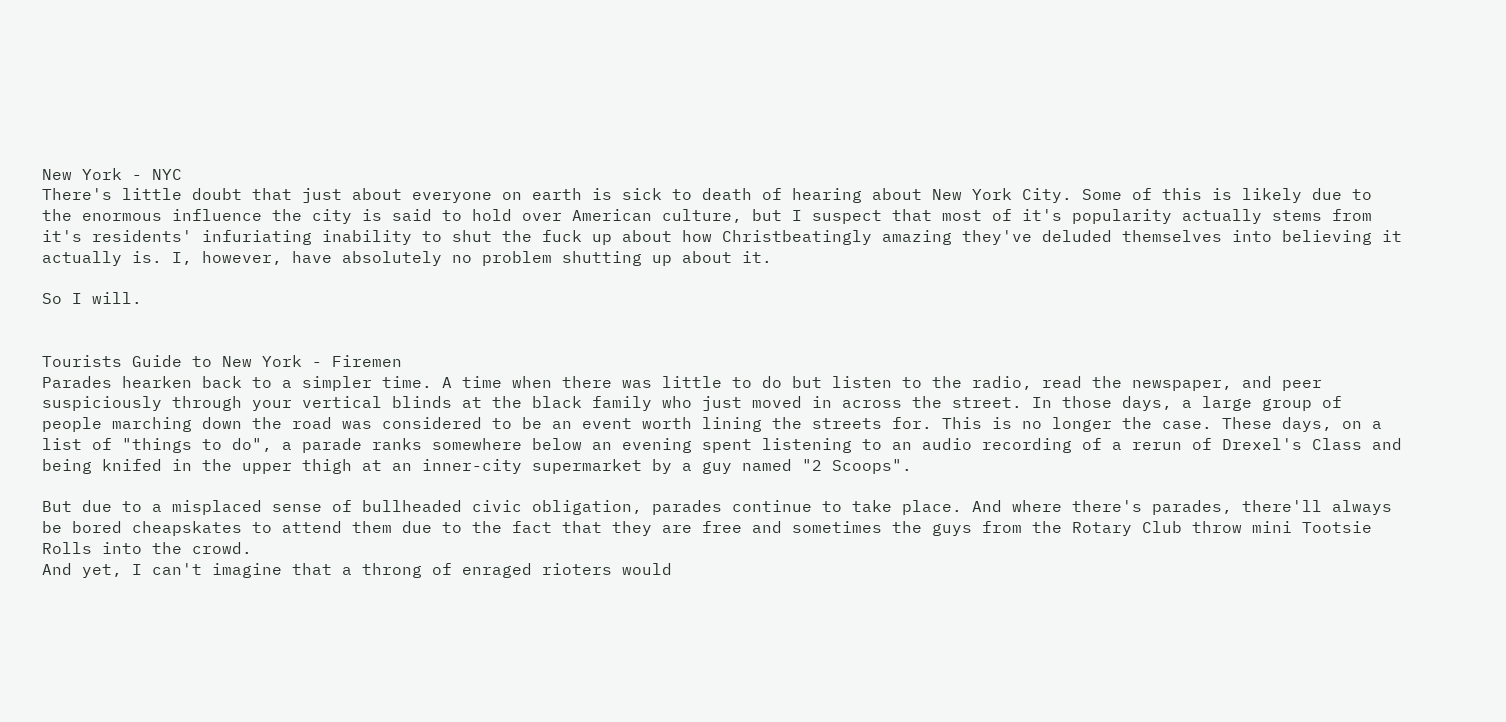New York - NYC
There's little doubt that just about everyone on earth is sick to death of hearing about New York City. Some of this is likely due to the enormous influence the city is said to hold over American culture, but I suspect that most of it's popularity actually stems from it's residents' infuriating inability to shut the fuck up about how Christbeatingly amazing they've deluded themselves into believing it actually is. I, however, have absolutely no problem shutting up about it.

So I will.


Tourists Guide to New York - Firemen
Parades hearken back to a simpler time. A time when there was little to do but listen to the radio, read the newspaper, and peer suspiciously through your vertical blinds at the black family who just moved in across the street. In those days, a large group of people marching down the road was considered to be an event worth lining the streets for. This is no longer the case. These days, on a list of "things to do", a parade ranks somewhere below an evening spent listening to an audio recording of a rerun of Drexel's Class and being knifed in the upper thigh at an inner-city supermarket by a guy named "2 Scoops".

But due to a misplaced sense of bullheaded civic obligation, parades continue to take place. And where there's parades, there'll always be bored cheapskates to attend them due to the fact that they are free and sometimes the guys from the Rotary Club throw mini Tootsie Rolls into the crowd.
And yet, I can't imagine that a throng of enraged rioters would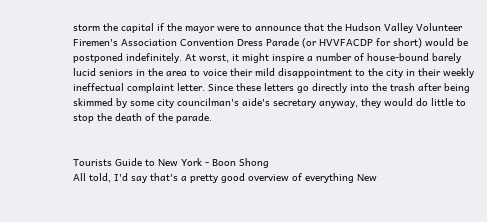storm the capital if the mayor were to announce that the Hudson Valley Volunteer Firemen's Association Convention Dress Parade (or HVVFACDP for short) would be postponed indefinitely. At worst, it might inspire a number of house-bound barely lucid seniors in the area to voice their mild disappointment to the city in their weekly ineffectual complaint letter. Since these letters go directly into the trash after being skimmed by some city councilman's aide's secretary anyway, they would do little to stop the death of the parade.


Tourists Guide to New York - Boon Shong
All told, I'd say that's a pretty good overview of everything New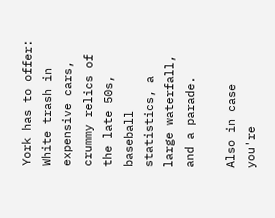York has to offer: White trash in expensive cars, crummy relics of the late 50s, baseball statistics, a large waterfall, and a parade.

Also in case you're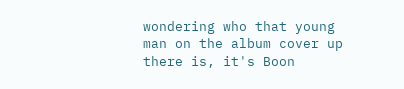wondering who that young man on the album cover up there is, it's Boon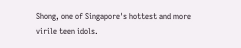Shong, one of Singapore's hottest and more virile teen idols.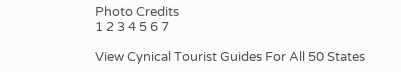Photo Credits
1 2 3 4 5 6 7

View Cynical Tourist Guides For All 50 States